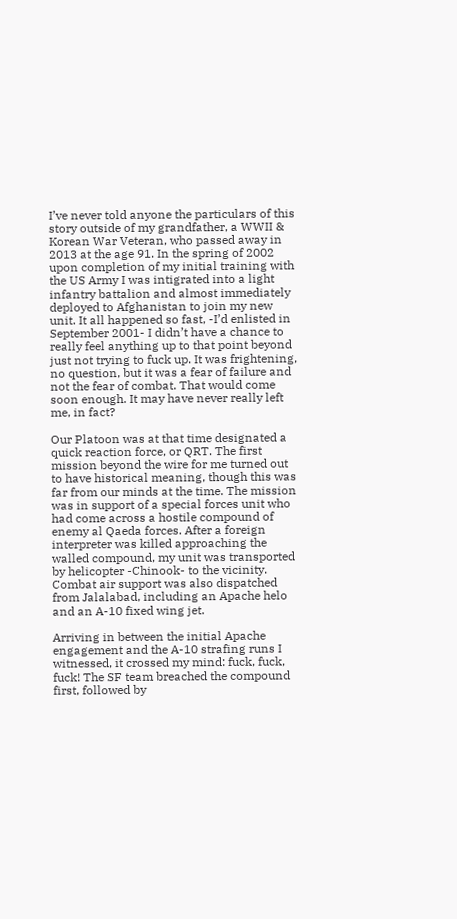I’ve never told anyone the particulars of this story outside of my grandfather, a WWII & Korean War Veteran, who passed away in 2013 at the age 91. In the spring of 2002 upon completion of my initial training with the US Army I was intigrated into a light infantry battalion and almost immediately deployed to Afghanistan to join my new unit. It all happened so fast, -I’d enlisted in September 2001- I didn’t have a chance to really feel anything up to that point beyond just not trying to fuck up. It was frightening, no question, but it was a fear of failure and not the fear of combat. That would come soon enough. It may have never really left me, in fact?

Our Platoon was at that time designated a quick reaction force, or QRT. The first mission beyond the wire for me turned out to have historical meaning, though this was far from our minds at the time. The mission was in support of a special forces unit who had come across a hostile compound of enemy al Qaeda forces. After a foreign interpreter was killed approaching the walled compound, my unit was transported by helicopter -Chinook- to the vicinity. Combat air support was also dispatched from Jalalabad, including an Apache helo and an A-10 fixed wing jet.

Arriving in between the initial Apache engagement and the A-10 strafing runs I witnessed, it crossed my mind: fuck, fuck, fuck! The SF team breached the compound first, followed by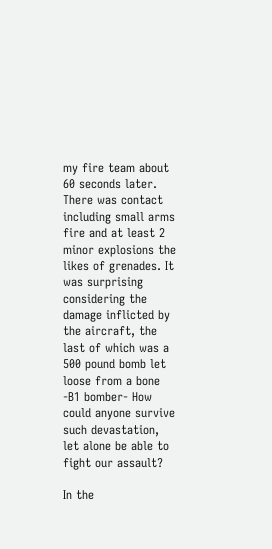my fire team about 60 seconds later. There was contact including small arms fire and at least 2 minor explosions the likes of grenades. It was surprising considering the damage inflicted by the aircraft, the last of which was a 500 pound bomb let loose from a bone -B1 bomber- How could anyone survive such devastation, let alone be able to fight our assault?

In the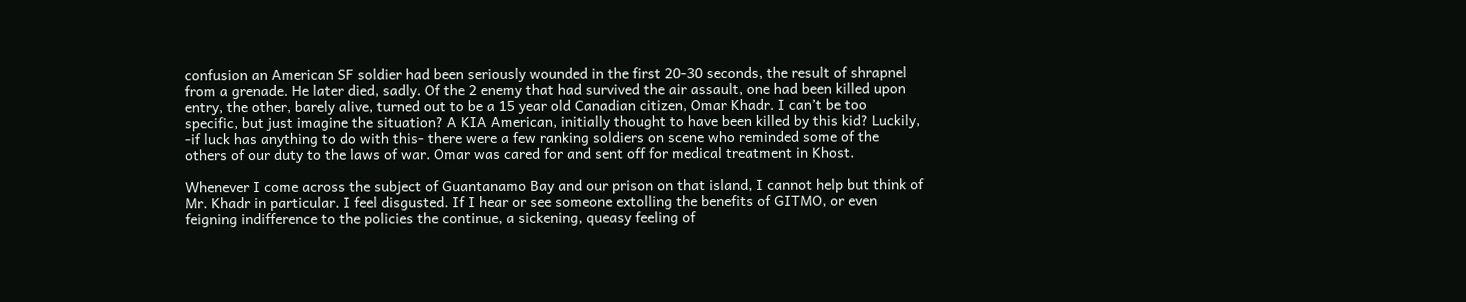confusion an American SF soldier had been seriously wounded in the first 20-30 seconds, the result of shrapnel from a grenade. He later died, sadly. Of the 2 enemy that had survived the air assault, one had been killed upon entry, the other, barely alive, turned out to be a 15 year old Canadian citizen, Omar Khadr. I can’t be too specific, but just imagine the situation? A KIA American, initially thought to have been killed by this kid? Luckily, -if luck has anything to do with this- there were a few ranking soldiers on scene who reminded some of the others of our duty to the laws of war. Omar was cared for and sent off for medical treatment in Khost.

Whenever I come across the subject of Guantanamo Bay and our prison on that island, I cannot help but think of Mr. Khadr in particular. I feel disgusted. If I hear or see someone extolling the benefits of GITMO, or even feigning indifference to the policies the continue, a sickening, queasy feeling of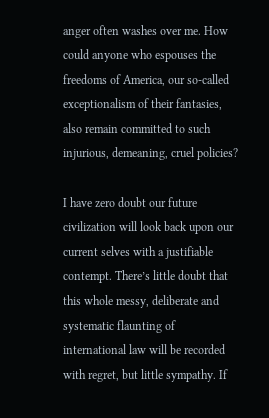anger often washes over me. How could anyone who espouses the freedoms of America, our so-called exceptionalism of their fantasies, also remain committed to such injurious, demeaning, cruel policies?

I have zero doubt our future civilization will look back upon our current selves with a justifiable contempt. There’s little doubt that this whole messy, deliberate and systematic flaunting of international law will be recorded with regret, but little sympathy. If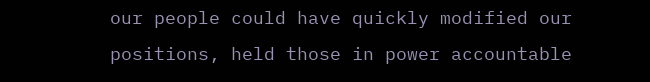our people could have quickly modified our positions, held those in power accountable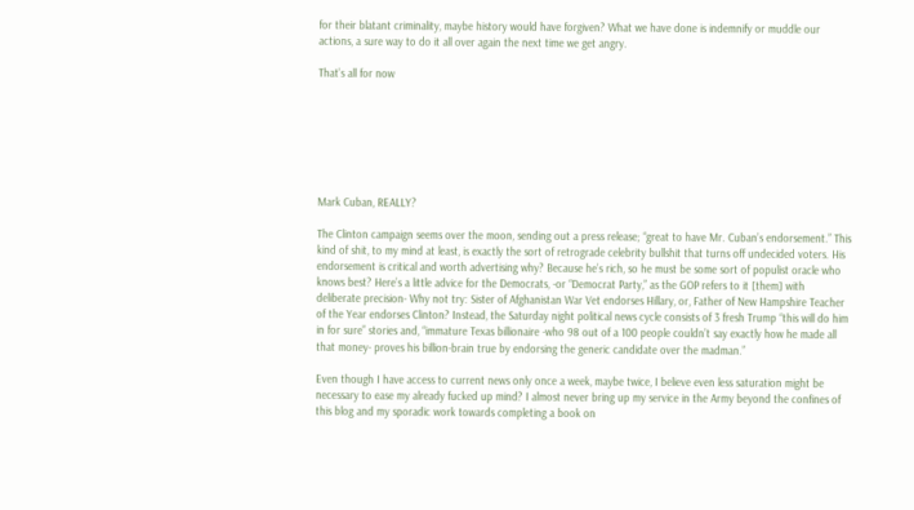for their blatant criminality, maybe history would have forgiven? What we have done is indemnify or muddle our actions, a sure way to do it all over again the next time we get angry.

That’s all for now







Mark Cuban, REALLY?

The Clinton campaign seems over the moon, sending out a press release; “great to have Mr. Cuban’s endorsement.” This kind of shit, to my mind at least, is exactly the sort of retrograde celebrity bullshit that turns off undecided voters. His endorsement is critical and worth advertising why? Because he’s rich, so he must be some sort of populist oracle who knows best? Here’s a little advice for the Democrats, -or “Democrat Party,” as the GOP refers to it [them] with deliberate precision- Why not try: Sister of Afghanistan War Vet endorses Hillary, or, Father of New Hampshire Teacher of the Year endorses Clinton? Instead, the Saturday night political news cycle consists of 3 fresh Trump “this will do him in for sure” stories and, “immature Texas billionaire -who 98 out of a 100 people couldn’t say exactly how he made all that money- proves his billion-brain true by endorsing the generic candidate over the madman.”

Even though I have access to current news only once a week, maybe twice, I believe even less saturation might be necessary to ease my already fucked up mind? I almost never bring up my service in the Army beyond the confines of this blog and my sporadic work towards completing a book on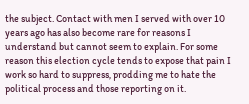the subject. Contact with men I served with over 10 years ago has also become rare for reasons I understand but cannot seem to explain. For some reason this election cycle tends to expose that pain I work so hard to suppress, prodding me to hate the political process and those reporting on it.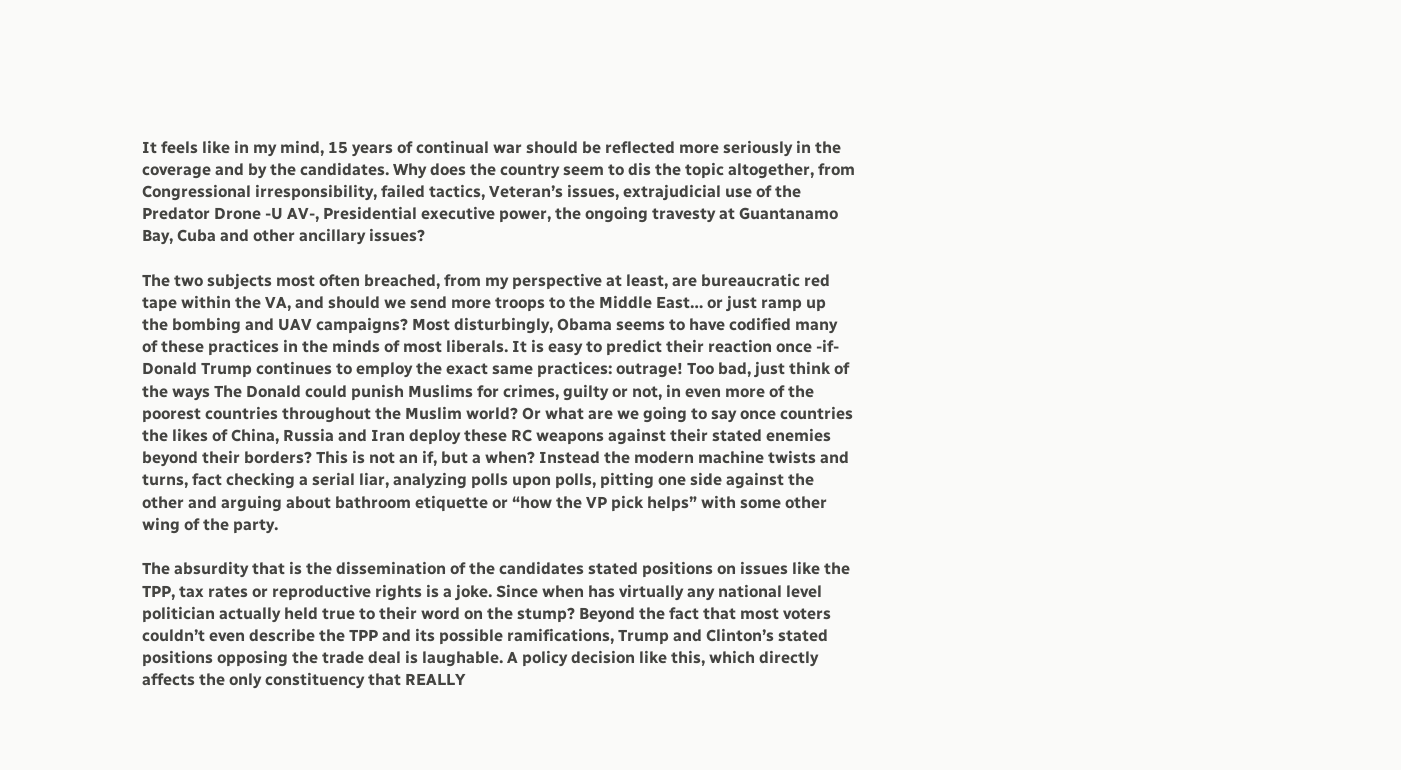It feels like in my mind, 15 years of continual war should be reflected more seriously in the coverage and by the candidates. Why does the country seem to dis the topic altogether, from Congressional irresponsibility, failed tactics, Veteran’s issues, extrajudicial use of the Predator Drone -U AV-, Presidential executive power, the ongoing travesty at Guantanamo Bay, Cuba and other ancillary issues?

The two subjects most often breached, from my perspective at least, are bureaucratic red tape within the VA, and should we send more troops to the Middle East… or just ramp up the bombing and UAV campaigns? Most disturbingly, Obama seems to have codified many of these practices in the minds of most liberals. It is easy to predict their reaction once -if- Donald Trump continues to employ the exact same practices: outrage! Too bad, just think of the ways The Donald could punish Muslims for crimes, guilty or not, in even more of the poorest countries throughout the Muslim world? Or what are we going to say once countries the likes of China, Russia and Iran deploy these RC weapons against their stated enemies beyond their borders? This is not an if, but a when? Instead the modern machine twists and turns, fact checking a serial liar, analyzing polls upon polls, pitting one side against the other and arguing about bathroom etiquette or “how the VP pick helps” with some other wing of the party.

The absurdity that is the dissemination of the candidates stated positions on issues like the TPP, tax rates or reproductive rights is a joke. Since when has virtually any national level politician actually held true to their word on the stump? Beyond the fact that most voters couldn’t even describe the TPP and its possible ramifications, Trump and Clinton’s stated positions opposing the trade deal is laughable. A policy decision like this, which directly affects the only constituency that REALLY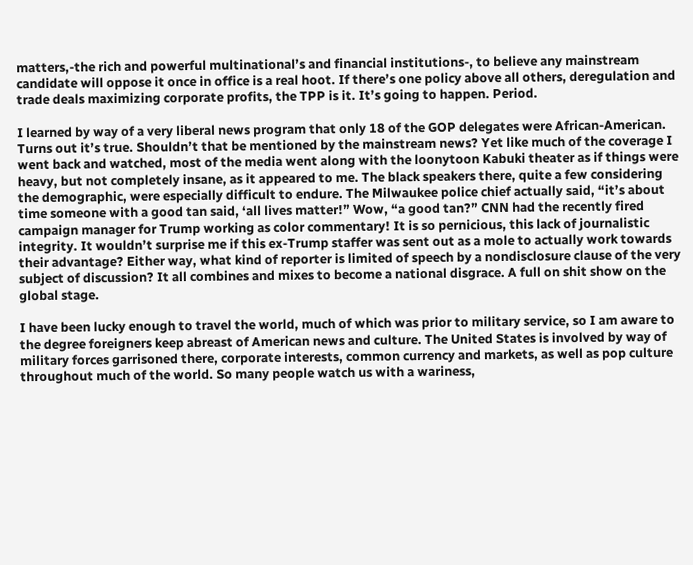matters,-the rich and powerful multinational’s and financial institutions-, to believe any mainstream candidate will oppose it once in office is a real hoot. If there’s one policy above all others, deregulation and trade deals maximizing corporate profits, the TPP is it. It’s going to happen. Period.

I learned by way of a very liberal news program that only 18 of the GOP delegates were African-American. Turns out it’s true. Shouldn’t that be mentioned by the mainstream news? Yet like much of the coverage I went back and watched, most of the media went along with the loonytoon Kabuki theater as if things were heavy, but not completely insane, as it appeared to me. The black speakers there, quite a few considering the demographic, were especially difficult to endure. The Milwaukee police chief actually said, “it’s about time someone with a good tan said, ‘all lives matter!” Wow, “a good tan?” CNN had the recently fired campaign manager for Trump working as color commentary! It is so pernicious, this lack of journalistic integrity. It wouldn’t surprise me if this ex-Trump staffer was sent out as a mole to actually work towards their advantage? Either way, what kind of reporter is limited of speech by a nondisclosure clause of the very subject of discussion? It all combines and mixes to become a national disgrace. A full on shit show on the global stage.

I have been lucky enough to travel the world, much of which was prior to military service, so I am aware to the degree foreigners keep abreast of American news and culture. The United States is involved by way of military forces garrisoned there, corporate interests, common currency and markets, as well as pop culture throughout much of the world. So many people watch us with a wariness,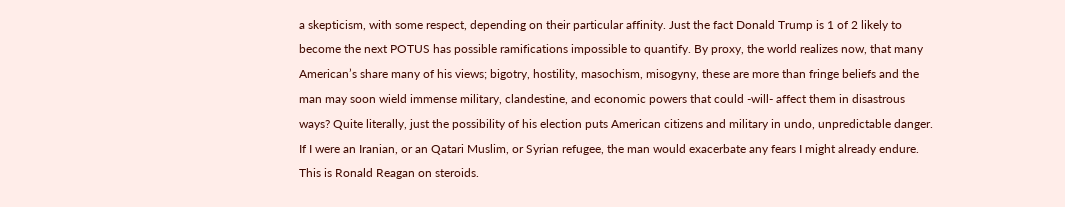a skepticism, with some respect, depending on their particular affinity. Just the fact Donald Trump is 1 of 2 likely to become the next POTUS has possible ramifications impossible to quantify. By proxy, the world realizes now, that many American’s share many of his views; bigotry, hostility, masochism, misogyny, these are more than fringe beliefs and the man may soon wield immense military, clandestine, and economic powers that could -will- affect them in disastrous ways? Quite literally, just the possibility of his election puts American citizens and military in undo, unpredictable danger. If I were an Iranian, or an Qatari Muslim, or Syrian refugee, the man would exacerbate any fears I might already endure. This is Ronald Reagan on steroids.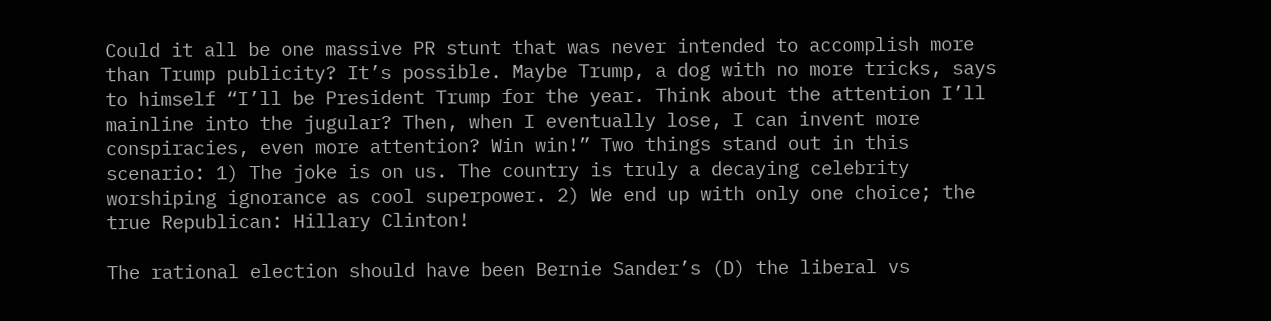Could it all be one massive PR stunt that was never intended to accomplish more than Trump publicity? It’s possible. Maybe Trump, a dog with no more tricks, says to himself “I’ll be President Trump for the year. Think about the attention I’ll mainline into the jugular? Then, when I eventually lose, I can invent more conspiracies, even more attention? Win win!” Two things stand out in this scenario: 1) The joke is on us. The country is truly a decaying celebrity worshiping ignorance as cool superpower. 2) We end up with only one choice; the true Republican: Hillary Clinton!

The rational election should have been Bernie Sander’s (D) the liberal vs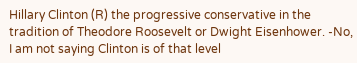Hillary Clinton (R) the progressive conservative in the tradition of Theodore Roosevelt or Dwight Eisenhower. -No, I am not saying Clinton is of that level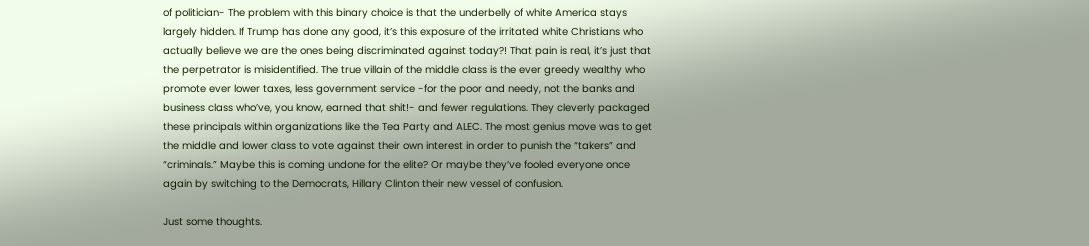of politician- The problem with this binary choice is that the underbelly of white America stays largely hidden. If Trump has done any good, it’s this exposure of the irritated white Christians who actually believe we are the ones being discriminated against today?! That pain is real, it’s just that the perpetrator is misidentified. The true villain of the middle class is the ever greedy wealthy who promote ever lower taxes, less government service -for the poor and needy, not the banks and business class who’ve, you know, earned that shit!- and fewer regulations. They cleverly packaged these principals within organizations like the Tea Party and ALEC. The most genius move was to get the middle and lower class to vote against their own interest in order to punish the “takers” and “criminals.” Maybe this is coming undone for the elite? Or maybe they’ve fooled everyone once again by switching to the Democrats, Hillary Clinton their new vessel of confusion.

Just some thoughts.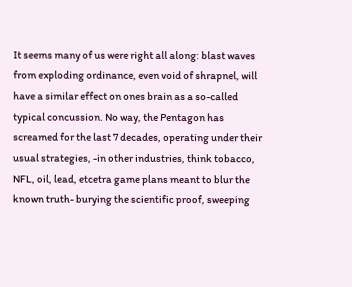It seems many of us were right all along: blast waves from exploding ordinance, even void of shrapnel, will have a similar effect on ones brain as a so-called typical concussion. No way, the Pentagon has screamed for the last 7 decades, operating under their usual strategies, -in other industries, think tobacco, NFL, oil, lead, etcetra game plans meant to blur the known truth- burying the scientific proof, sweeping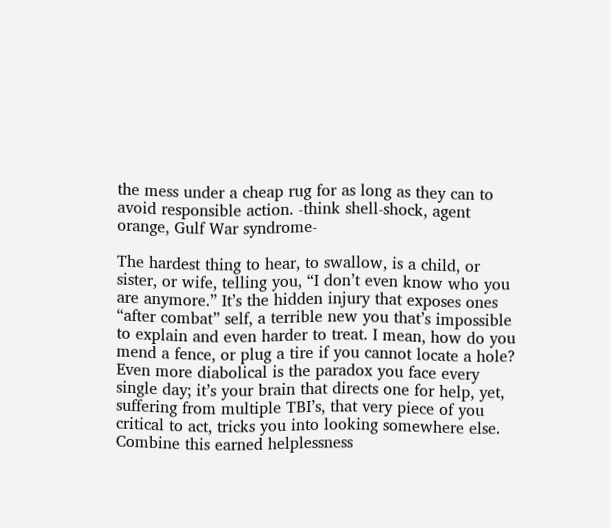the mess under a cheap rug for as long as they can to avoid responsible action. -think shell-shock, agent orange, Gulf War syndrome-

The hardest thing to hear, to swallow, is a child, or sister, or wife, telling you, “I don’t even know who you are anymore.” It’s the hidden injury that exposes ones “after combat” self, a terrible new you that’s impossible to explain and even harder to treat. I mean, how do you mend a fence, or plug a tire if you cannot locate a hole? Even more diabolical is the paradox you face every single day; it’s your brain that directs one for help, yet, suffering from multiple TBI’s, that very piece of you critical to act, tricks you into looking somewhere else. Combine this earned helplessness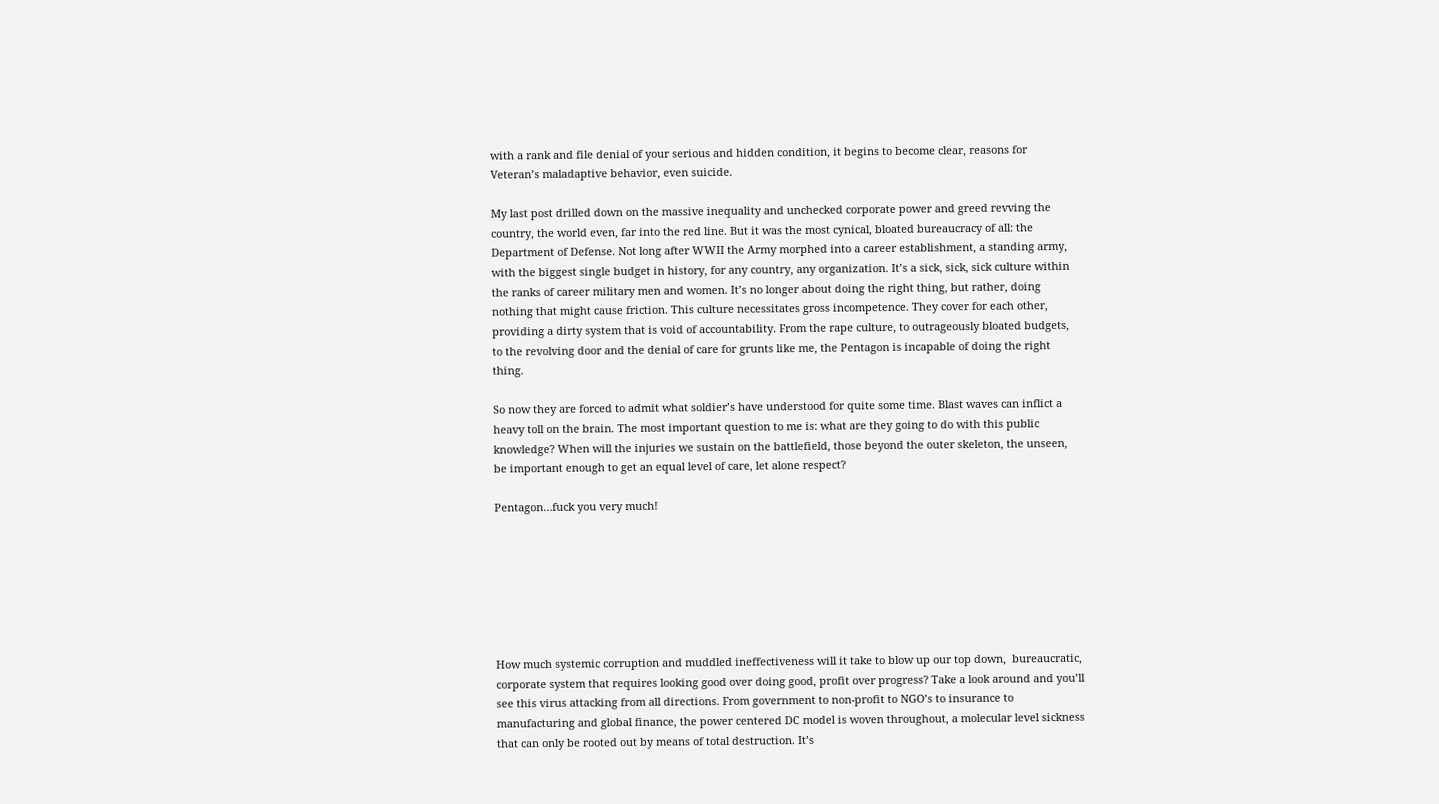with a rank and file denial of your serious and hidden condition, it begins to become clear, reasons for Veteran’s maladaptive behavior, even suicide.

My last post drilled down on the massive inequality and unchecked corporate power and greed revving the country, the world even, far into the red line. But it was the most cynical, bloated bureaucracy of all: the Department of Defense. Not long after WWII the Army morphed into a career establishment, a standing army, with the biggest single budget in history, for any country, any organization. It’s a sick, sick, sick culture within the ranks of career military men and women. It’s no longer about doing the right thing, but rather, doing nothing that might cause friction. This culture necessitates gross incompetence. They cover for each other, providing a dirty system that is void of accountability. From the rape culture, to outrageously bloated budgets, to the revolving door and the denial of care for grunts like me, the Pentagon is incapable of doing the right thing.

So now they are forced to admit what soldier’s have understood for quite some time. Blast waves can inflict a heavy toll on the brain. The most important question to me is: what are they going to do with this public knowledge? When will the injuries we sustain on the battlefield, those beyond the outer skeleton, the unseen, be important enough to get an equal level of care, let alone respect?

Pentagon…fuck you very much!







How much systemic corruption and muddled ineffectiveness will it take to blow up our top down,  bureaucratic, corporate system that requires looking good over doing good, profit over progress? Take a look around and you’ll see this virus attacking from all directions. From government to non-profit to NGO’s to insurance to manufacturing and global finance, the power centered DC model is woven throughout, a molecular level sickness that can only be rooted out by means of total destruction. It’s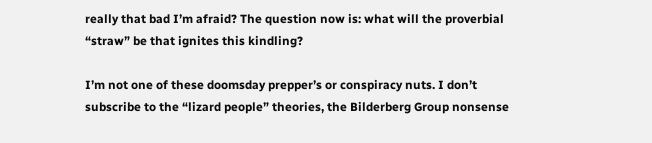really that bad I’m afraid? The question now is: what will the proverbial “straw” be that ignites this kindling?

I’m not one of these doomsday prepper’s or conspiracy nuts. I don’t subscribe to the “lizard people” theories, the Bilderberg Group nonsense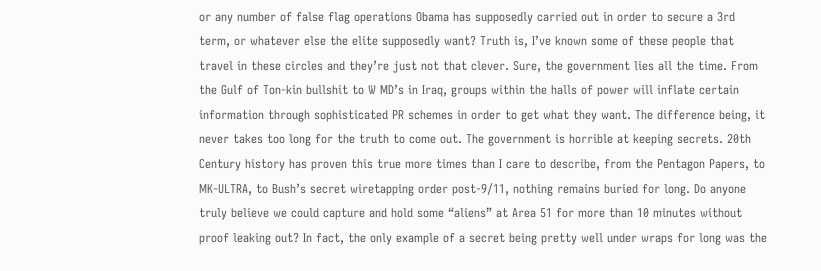or any number of false flag operations Obama has supposedly carried out in order to secure a 3rd term, or whatever else the elite supposedly want? Truth is, I’ve known some of these people that travel in these circles and they’re just not that clever. Sure, the government lies all the time. From the Gulf of Ton-kin bullshit to W MD’s in Iraq, groups within the halls of power will inflate certain information through sophisticated PR schemes in order to get what they want. The difference being, it never takes too long for the truth to come out. The government is horrible at keeping secrets. 20th Century history has proven this true more times than I care to describe, from the Pentagon Papers, to MK-ULTRA, to Bush’s secret wiretapping order post-9/11, nothing remains buried for long. Do anyone truly believe we could capture and hold some “aliens” at Area 51 for more than 10 minutes without proof leaking out? In fact, the only example of a secret being pretty well under wraps for long was the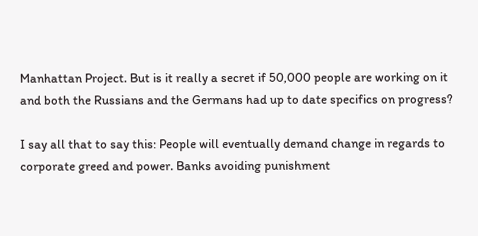Manhattan Project. But is it really a secret if 50,000 people are working on it and both the Russians and the Germans had up to date specifics on progress?

I say all that to say this: People will eventually demand change in regards to corporate greed and power. Banks avoiding punishment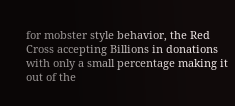for mobster style behavior, the Red Cross accepting Billions in donations with only a small percentage making it out of the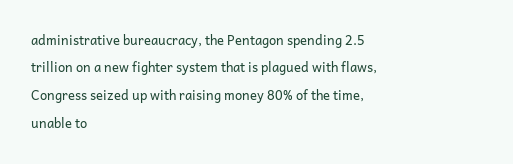administrative bureaucracy, the Pentagon spending 2.5 trillion on a new fighter system that is plagued with flaws, Congress seized up with raising money 80% of the time, unable to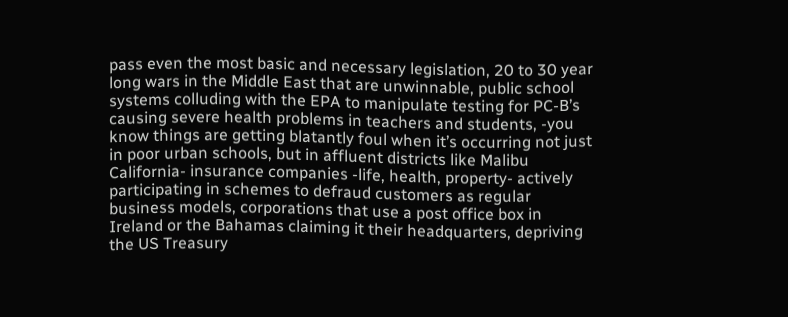pass even the most basic and necessary legislation, 20 to 30 year long wars in the Middle East that are unwinnable, public school systems colluding with the EPA to manipulate testing for PC-B’s causing severe health problems in teachers and students, -you know things are getting blatantly foul when it’s occurring not just in poor urban schools, but in affluent districts like Malibu California- insurance companies -life, health, property- actively participating in schemes to defraud customers as regular business models, corporations that use a post office box in Ireland or the Bahamas claiming it their headquarters, depriving the US Treasury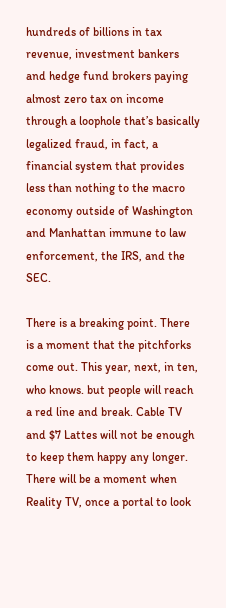hundreds of billions in tax revenue, investment bankers and hedge fund brokers paying almost zero tax on income through a loophole that’s basically legalized fraud, in fact, a financial system that provides less than nothing to the macro economy outside of Washington and Manhattan immune to law enforcement, the IRS, and the SEC.

There is a breaking point. There is a moment that the pitchforks come out. This year, next, in ten, who knows. but people will reach a red line and break. Cable TV and $7 Lattes will not be enough to keep them happy any longer. There will be a moment when Reality TV, once a portal to look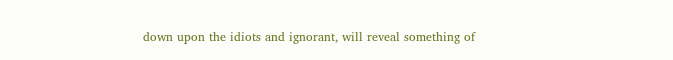down upon the idiots and ignorant, will reveal something of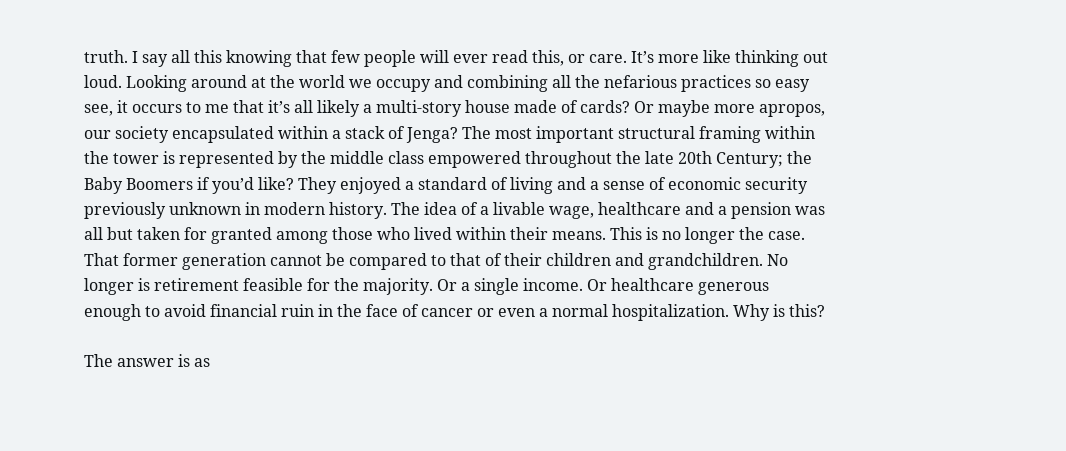truth. I say all this knowing that few people will ever read this, or care. It’s more like thinking out loud. Looking around at the world we occupy and combining all the nefarious practices so easy see, it occurs to me that it’s all likely a multi-story house made of cards? Or maybe more apropos, our society encapsulated within a stack of Jenga? The most important structural framing within the tower is represented by the middle class empowered throughout the late 20th Century; the Baby Boomers if you’d like? They enjoyed a standard of living and a sense of economic security previously unknown in modern history. The idea of a livable wage, healthcare and a pension was all but taken for granted among those who lived within their means. This is no longer the case. That former generation cannot be compared to that of their children and grandchildren. No longer is retirement feasible for the majority. Or a single income. Or healthcare generous enough to avoid financial ruin in the face of cancer or even a normal hospitalization. Why is this?

The answer is as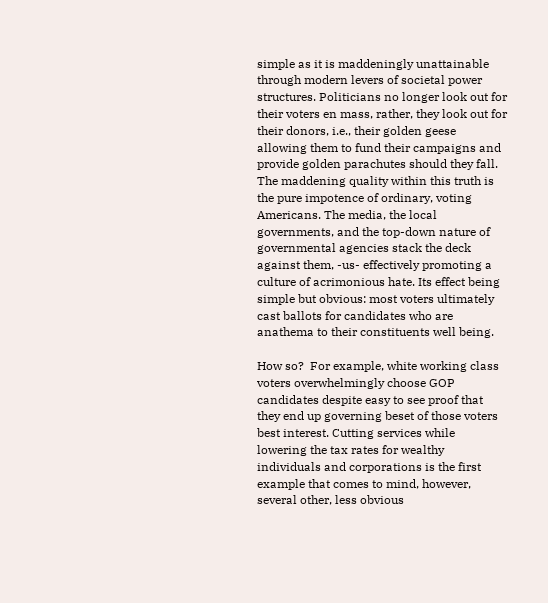simple as it is maddeningly unattainable through modern levers of societal power structures. Politicians no longer look out for their voters en mass, rather, they look out for their donors, i.e., their golden geese allowing them to fund their campaigns and provide golden parachutes should they fall. The maddening quality within this truth is the pure impotence of ordinary, voting Americans. The media, the local governments, and the top-down nature of governmental agencies stack the deck against them, -us- effectively promoting a culture of acrimonious hate. Its effect being simple but obvious: most voters ultimately cast ballots for candidates who are anathema to their constituents well being.

How so?  For example, white working class voters overwhelmingly choose GOP candidates despite easy to see proof that they end up governing beset of those voters best interest. Cutting services while lowering the tax rates for wealthy individuals and corporations is the first example that comes to mind, however, several other, less obvious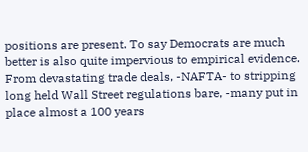positions are present. To say Democrats are much better is also quite impervious to empirical evidence. From devastating trade deals, -NAFTA- to stripping long held Wall Street regulations bare, -many put in place almost a 100 years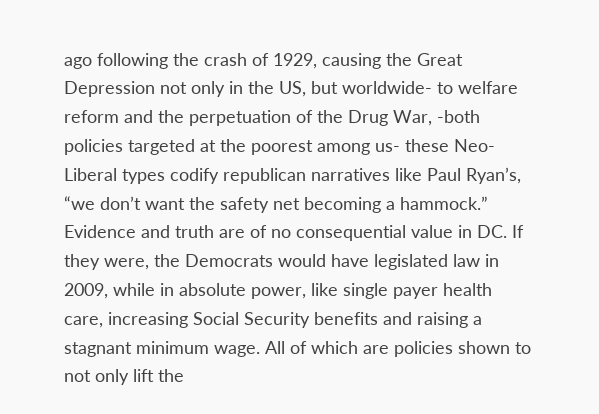ago following the crash of 1929, causing the Great Depression not only in the US, but worldwide- to welfare reform and the perpetuation of the Drug War, -both policies targeted at the poorest among us- these Neo-Liberal types codify republican narratives like Paul Ryan’s, “we don’t want the safety net becoming a hammock.” Evidence and truth are of no consequential value in DC. If they were, the Democrats would have legislated law in 2009, while in absolute power, like single payer health care, increasing Social Security benefits and raising a stagnant minimum wage. All of which are policies shown to not only lift the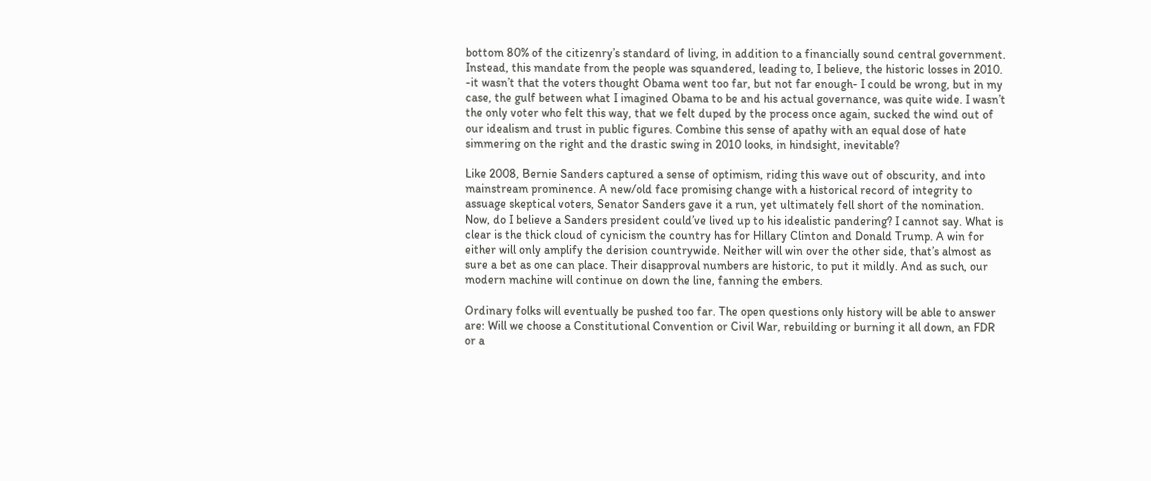bottom 80% of the citizenry’s standard of living, in addition to a financially sound central government. Instead, this mandate from the people was squandered, leading to, I believe, the historic losses in 2010. -it wasn’t that the voters thought Obama went too far, but not far enough- I could be wrong, but in my case, the gulf between what I imagined Obama to be and his actual governance, was quite wide. I wasn’t the only voter who felt this way, that we felt duped by the process once again, sucked the wind out of our idealism and trust in public figures. Combine this sense of apathy with an equal dose of hate simmering on the right and the drastic swing in 2010 looks, in hindsight, inevitable?

Like 2008, Bernie Sanders captured a sense of optimism, riding this wave out of obscurity, and into mainstream prominence. A new/old face promising change with a historical record of integrity to assuage skeptical voters, Senator Sanders gave it a run, yet ultimately fell short of the nomination. Now, do I believe a Sanders president could’ve lived up to his idealistic pandering? I cannot say. What is clear is the thick cloud of cynicism the country has for Hillary Clinton and Donald Trump. A win for either will only amplify the derision countrywide. Neither will win over the other side, that’s almost as sure a bet as one can place. Their disapproval numbers are historic, to put it mildly. And as such, our modern machine will continue on down the line, fanning the embers.

Ordinary folks will eventually be pushed too far. The open questions only history will be able to answer are: Will we choose a Constitutional Convention or Civil War, rebuilding or burning it all down, an FDR or a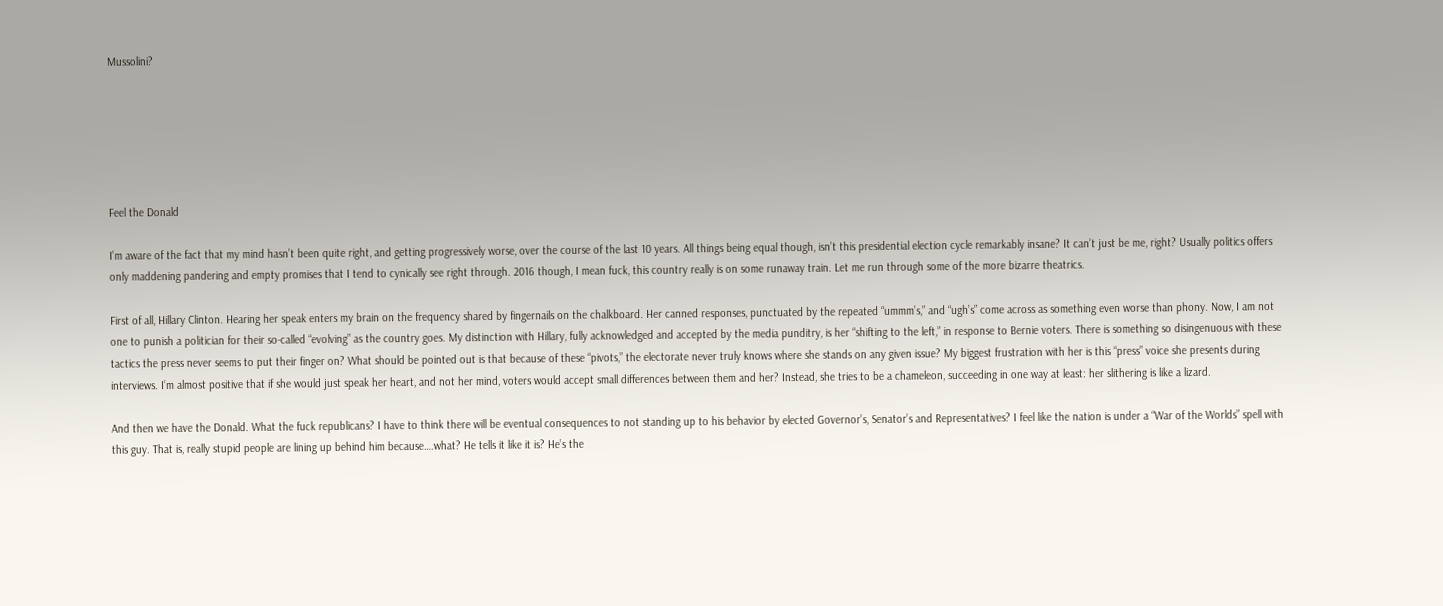Mussolini?






Feel the Donald

I’m aware of the fact that my mind hasn’t been quite right, and getting progressively worse, over the course of the last 10 years. All things being equal though, isn’t this presidential election cycle remarkably insane? It can’t just be me, right? Usually politics offers only maddening pandering and empty promises that I tend to cynically see right through. 2016 though, I mean fuck, this country really is on some runaway train. Let me run through some of the more bizarre theatrics.

First of all, Hillary Clinton. Hearing her speak enters my brain on the frequency shared by fingernails on the chalkboard. Her canned responses, punctuated by the repeated “ummm’s,” and “ugh’s” come across as something even worse than phony. Now, I am not one to punish a politician for their so-called “evolving” as the country goes. My distinction with Hillary, fully acknowledged and accepted by the media punditry, is her “shifting to the left,” in response to Bernie voters. There is something so disingenuous with these tactics the press never seems to put their finger on? What should be pointed out is that because of these “pivots,” the electorate never truly knows where she stands on any given issue? My biggest frustration with her is this “press” voice she presents during interviews. I’m almost positive that if she would just speak her heart, and not her mind, voters would accept small differences between them and her? Instead, she tries to be a chameleon, succeeding in one way at least: her slithering is like a lizard.

And then we have the Donald. What the fuck republicans? I have to think there will be eventual consequences to not standing up to his behavior by elected Governor’s, Senator’s and Representatives? I feel like the nation is under a “War of the Worlds” spell with this guy. That is, really stupid people are lining up behind him because….what? He tells it like it is? He’s the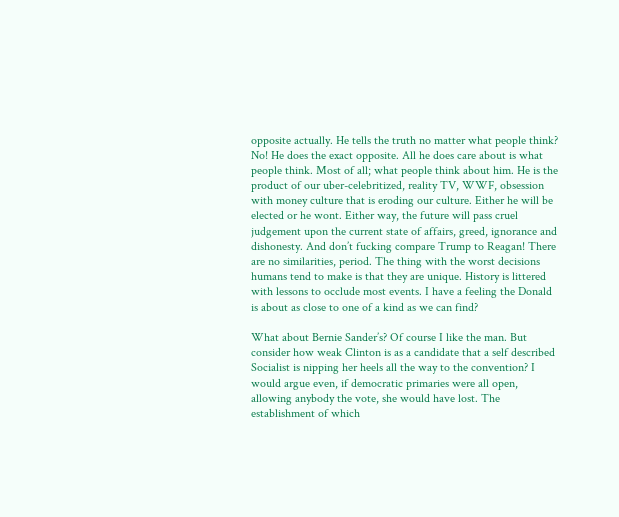opposite actually. He tells the truth no matter what people think? No! He does the exact opposite. All he does care about is what people think. Most of all; what people think about him. He is the product of our uber-celebritized, reality TV, WWF, obsession with money culture that is eroding our culture. Either he will be elected or he wont. Either way, the future will pass cruel judgement upon the current state of affairs, greed, ignorance and dishonesty. And don’t fucking compare Trump to Reagan! There are no similarities, period. The thing with the worst decisions humans tend to make is that they are unique. History is littered with lessons to occlude most events. I have a feeling the Donald is about as close to one of a kind as we can find?

What about Bernie Sander’s? Of course I like the man. But consider how weak Clinton is as a candidate that a self described Socialist is nipping her heels all the way to the convention? I would argue even, if democratic primaries were all open, allowing anybody the vote, she would have lost. The establishment of which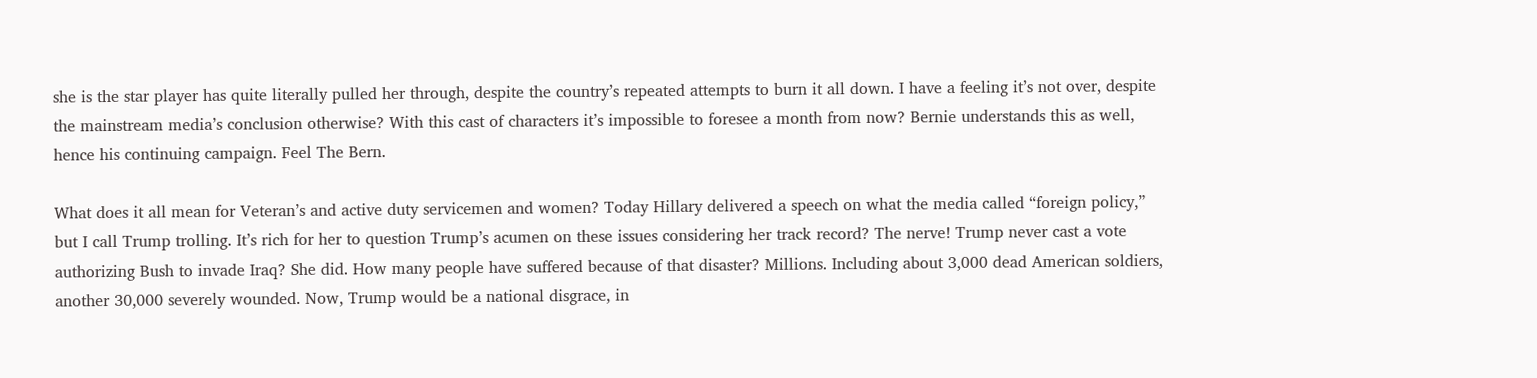she is the star player has quite literally pulled her through, despite the country’s repeated attempts to burn it all down. I have a feeling it’s not over, despite the mainstream media’s conclusion otherwise? With this cast of characters it’s impossible to foresee a month from now? Bernie understands this as well, hence his continuing campaign. Feel The Bern.

What does it all mean for Veteran’s and active duty servicemen and women? Today Hillary delivered a speech on what the media called “foreign policy,” but I call Trump trolling. It’s rich for her to question Trump’s acumen on these issues considering her track record? The nerve! Trump never cast a vote authorizing Bush to invade Iraq? She did. How many people have suffered because of that disaster? Millions. Including about 3,000 dead American soldiers, another 30,000 severely wounded. Now, Trump would be a national disgrace, in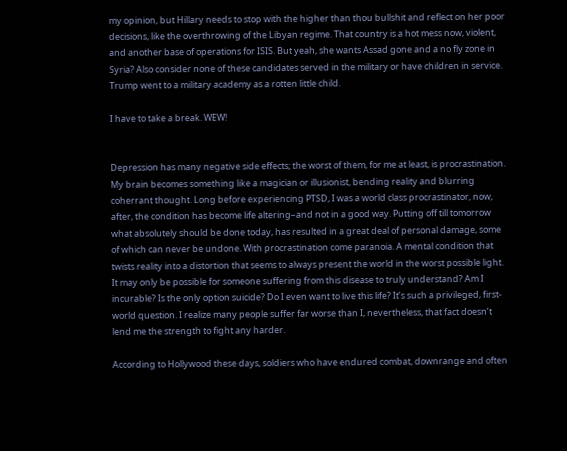my opinion, but Hillary needs to stop with the higher than thou bullshit and reflect on her poor decisions, like the overthrowing of the Libyan regime. That country is a hot mess now, violent, and another base of operations for ISIS. But yeah, she wants Assad gone and a no fly zone in Syria? Also consider none of these candidates served in the military or have children in service. Trump went to a military academy as a rotten little child.

I have to take a break. WEW!


Depression has many negative side effects; the worst of them, for me at least, is procrastination. My brain becomes something like a magician or illusionist, bending reality and blurring coherrant thought. Long before experiencing PTSD, I was a world class procrastinator, now, after, the condition has become life altering–and not in a good way. Putting off till tomorrow what absolutely should be done today, has resulted in a great deal of personal damage, some of which can never be undone. With procrastination come paranoia. A mental condition that twists reality into a distortion that seems to always present the world in the worst possible light. It may only be possible for someone suffering from this disease to truly understand? Am I incurable? Is the only option suicide? Do I even want to live this life? It’s such a privileged, first-world question. I realize many people suffer far worse than I, nevertheless, that fact doesn’t lend me the strength to fight any harder.

According to Hollywood these days, soldiers who have endured combat, downrange and often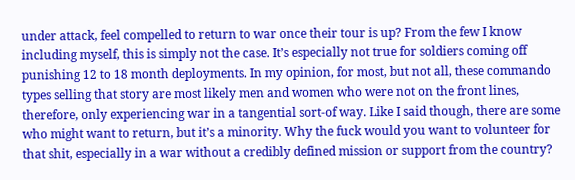under attack, feel compelled to return to war once their tour is up? From the few I know including myself, this is simply not the case. It’s especially not true for soldiers coming off punishing 12 to 18 month deployments. In my opinion, for most, but not all, these commando types selling that story are most likely men and women who were not on the front lines, therefore, only experiencing war in a tangential sort-of way. Like I said though, there are some who might want to return, but it’s a minority. Why the fuck would you want to volunteer for that shit, especially in a war without a credibly defined mission or support from the country?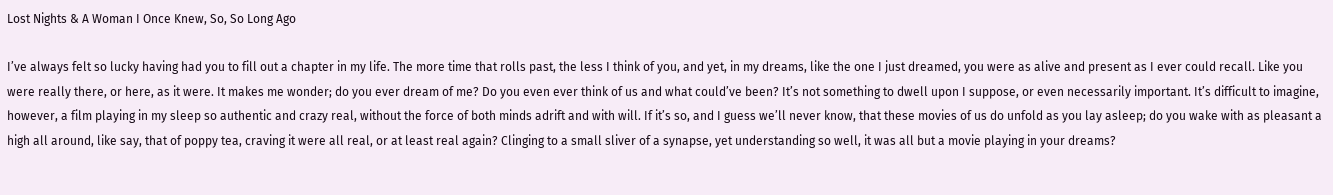Lost Nights & A Woman I Once Knew, So, So Long Ago

I’ve always felt so lucky having had you to fill out a chapter in my life. The more time that rolls past, the less I think of you, and yet, in my dreams, like the one I just dreamed, you were as alive and present as I ever could recall. Like you were really there, or here, as it were. It makes me wonder; do you ever dream of me? Do you even ever think of us and what could’ve been? It’s not something to dwell upon I suppose, or even necessarily important. It’s difficult to imagine, however, a film playing in my sleep so authentic and crazy real, without the force of both minds adrift and with will. If it’s so, and I guess we’ll never know, that these movies of us do unfold as you lay asleep; do you wake with as pleasant a high all around, like say, that of poppy tea, craving it were all real, or at least real again? Clinging to a small sliver of a synapse, yet understanding so well, it was all but a movie playing in your dreams?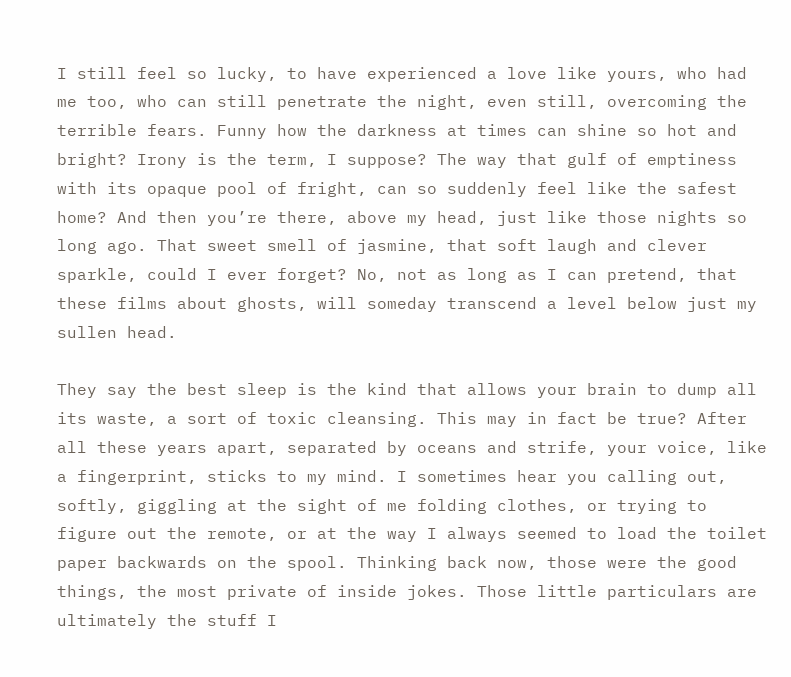I still feel so lucky, to have experienced a love like yours, who had me too, who can still penetrate the night, even still, overcoming the terrible fears. Funny how the darkness at times can shine so hot and bright? Irony is the term, I suppose? The way that gulf of emptiness with its opaque pool of fright, can so suddenly feel like the safest home? And then you’re there, above my head, just like those nights so long ago. That sweet smell of jasmine, that soft laugh and clever sparkle, could I ever forget? No, not as long as I can pretend, that these films about ghosts, will someday transcend a level below just my sullen head.

They say the best sleep is the kind that allows your brain to dump all its waste, a sort of toxic cleansing. This may in fact be true? After all these years apart, separated by oceans and strife, your voice, like a fingerprint, sticks to my mind. I sometimes hear you calling out, softly, giggling at the sight of me folding clothes, or trying to figure out the remote, or at the way I always seemed to load the toilet paper backwards on the spool. Thinking back now, those were the good things, the most private of inside jokes. Those little particulars are ultimately the stuff I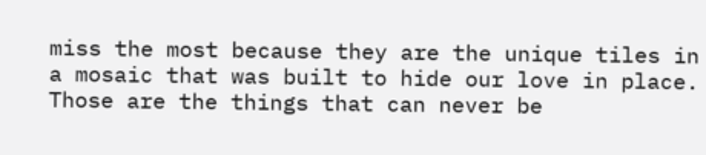miss the most because they are the unique tiles in a mosaic that was built to hide our love in place. Those are the things that can never be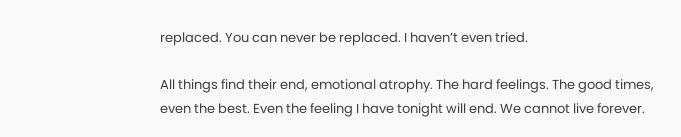replaced. You can never be replaced. I haven’t even tried.

All things find their end, emotional atrophy. The hard feelings. The good times, even the best. Even the feeling I have tonight will end. We cannot live forever.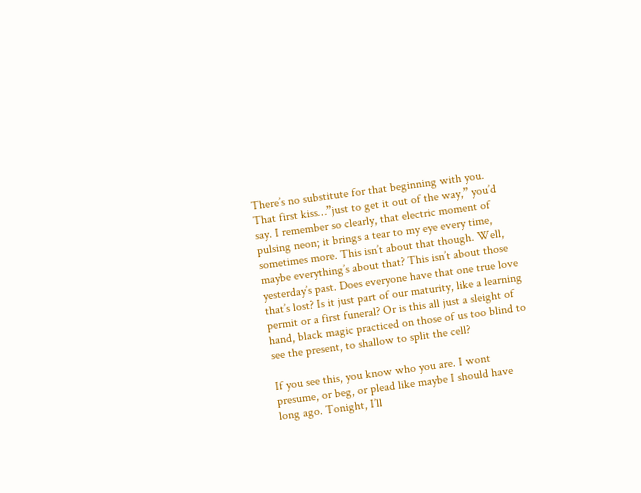There’s no substitute for that beginning with you. That first kiss…”just to get it out of the way,” you’d say. I remember so clearly, that electric moment of pulsing neon; it brings a tear to my eye every time, sometimes more. This isn’t about that though. Well, maybe everything’s about that? This isn’t about those yesterday’s past. Does everyone have that one true love that’s lost? Is it just part of our maturity, like a learning permit or a first funeral? Or is this all just a sleight of hand, black magic practiced on those of us too blind to see the present, to shallow to split the cell?

If you see this, you know who you are. I wont presume, or beg, or plead like maybe I should have long ago. Tonight, I’ll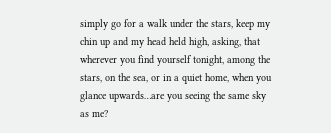simply go for a walk under the stars, keep my chin up and my head held high, asking, that wherever you find yourself tonight, among the stars, on the sea, or in a quiet home, when you glance upwards…are you seeing the same sky as me?